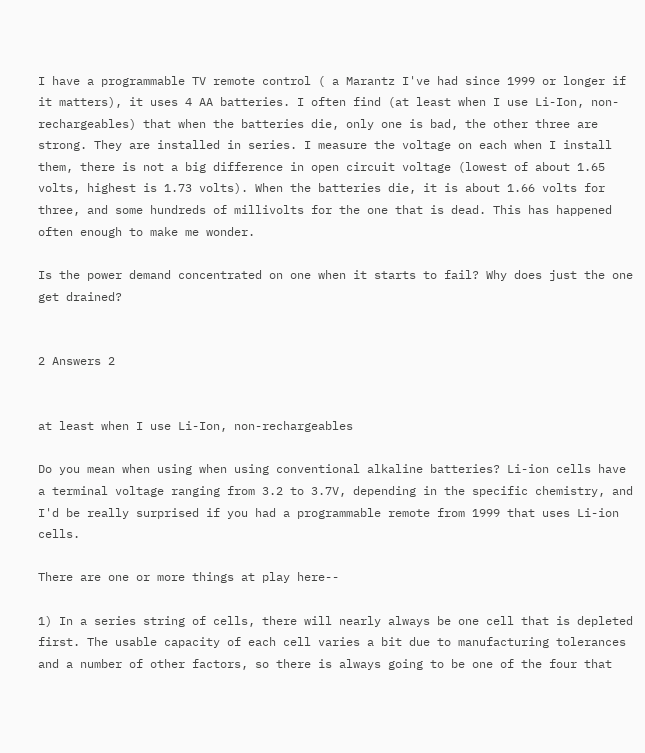I have a programmable TV remote control ( a Marantz I've had since 1999 or longer if it matters), it uses 4 AA batteries. I often find (at least when I use Li-Ion, non-rechargeables) that when the batteries die, only one is bad, the other three are strong. They are installed in series. I measure the voltage on each when I install them, there is not a big difference in open circuit voltage (lowest of about 1.65 volts, highest is 1.73 volts). When the batteries die, it is about 1.66 volts for three, and some hundreds of millivolts for the one that is dead. This has happened often enough to make me wonder.

Is the power demand concentrated on one when it starts to fail? Why does just the one get drained?


2 Answers 2


at least when I use Li-Ion, non-rechargeables

Do you mean when using when using conventional alkaline batteries? Li-ion cells have a terminal voltage ranging from 3.2 to 3.7V, depending in the specific chemistry, and I'd be really surprised if you had a programmable remote from 1999 that uses Li-ion cells.

There are one or more things at play here--

1) In a series string of cells, there will nearly always be one cell that is depleted first. The usable capacity of each cell varies a bit due to manufacturing tolerances and a number of other factors, so there is always going to be one of the four that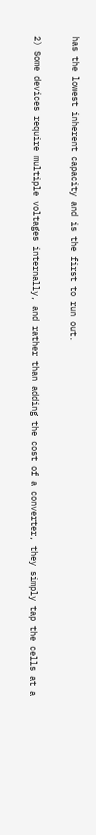has the lowest inherent capacity and is the first to run out.

2) Some devices require multiple voltages internally, and rather than adding the cost of a converter, they simply tap the cells at a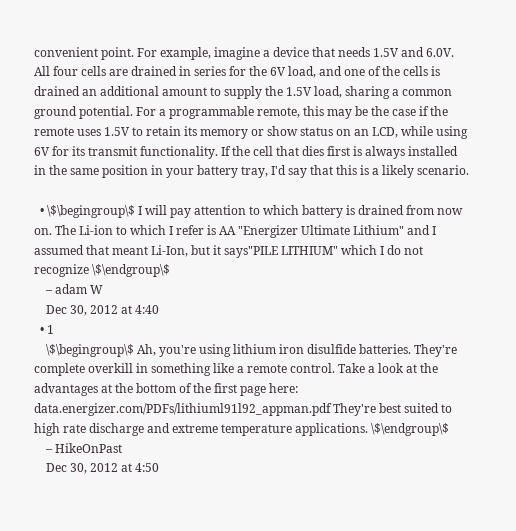convenient point. For example, imagine a device that needs 1.5V and 6.0V. All four cells are drained in series for the 6V load, and one of the cells is drained an additional amount to supply the 1.5V load, sharing a common ground potential. For a programmable remote, this may be the case if the remote uses 1.5V to retain its memory or show status on an LCD, while using 6V for its transmit functionality. If the cell that dies first is always installed in the same position in your battery tray, I'd say that this is a likely scenario.

  • \$\begingroup\$ I will pay attention to which battery is drained from now on. The Li-ion to which I refer is AA "Energizer Ultimate Lithium" and I assumed that meant Li-Ion, but it says"PILE LITHIUM" which I do not recognize \$\endgroup\$
    – adam W
    Dec 30, 2012 at 4:40
  • 1
    \$\begingroup\$ Ah, you're using lithium iron disulfide batteries. They're complete overkill in something like a remote control. Take a look at the advantages at the bottom of the first page here: data.energizer.com/PDFs/lithiuml91l92_appman.pdf They're best suited to high rate discharge and extreme temperature applications. \$\endgroup\$
    – HikeOnPast
    Dec 30, 2012 at 4:50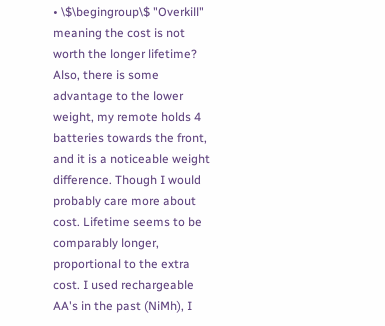• \$\begingroup\$ "Overkill" meaning the cost is not worth the longer lifetime? Also, there is some advantage to the lower weight, my remote holds 4 batteries towards the front, and it is a noticeable weight difference. Though I would probably care more about cost. Lifetime seems to be comparably longer, proportional to the extra cost. I used rechargeable AA's in the past (NiMh), I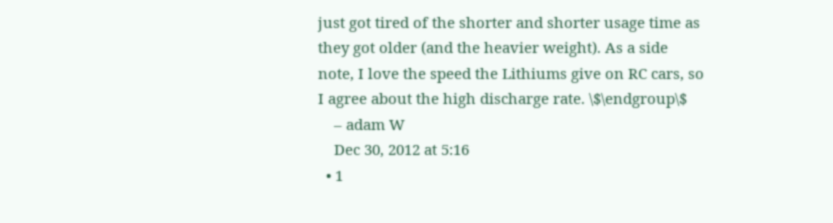just got tired of the shorter and shorter usage time as they got older (and the heavier weight). As a side note, I love the speed the Lithiums give on RC cars, so I agree about the high discharge rate. \$\endgroup\$
    – adam W
    Dec 30, 2012 at 5:16
  • 1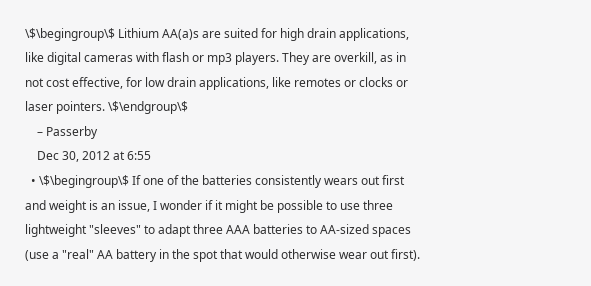\$\begingroup\$ Lithium AA(a)s are suited for high drain applications, like digital cameras with flash or mp3 players. They are overkill, as in not cost effective, for low drain applications, like remotes or clocks or laser pointers. \$\endgroup\$
    – Passerby
    Dec 30, 2012 at 6:55
  • \$\begingroup\$ If one of the batteries consistently wears out first and weight is an issue, I wonder if it might be possible to use three lightweight "sleeves" to adapt three AAA batteries to AA-sized spaces (use a "real" AA battery in the spot that would otherwise wear out first).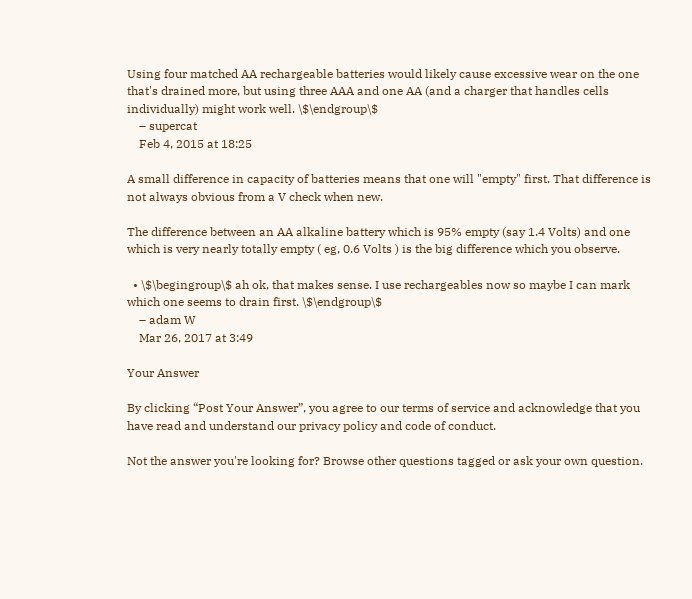Using four matched AA rechargeable batteries would likely cause excessive wear on the one that's drained more, but using three AAA and one AA (and a charger that handles cells individually) might work well. \$\endgroup\$
    – supercat
    Feb 4, 2015 at 18:25

A small difference in capacity of batteries means that one will "empty" first. That difference is not always obvious from a V check when new.

The difference between an AA alkaline battery which is 95% empty (say 1.4 Volts) and one which is very nearly totally empty ( eg, 0.6 Volts ) is the big difference which you observe.

  • \$\begingroup\$ ah ok, that makes sense. I use rechargeables now so maybe I can mark which one seems to drain first. \$\endgroup\$
    – adam W
    Mar 26, 2017 at 3:49

Your Answer

By clicking “Post Your Answer”, you agree to our terms of service and acknowledge that you have read and understand our privacy policy and code of conduct.

Not the answer you're looking for? Browse other questions tagged or ask your own question.